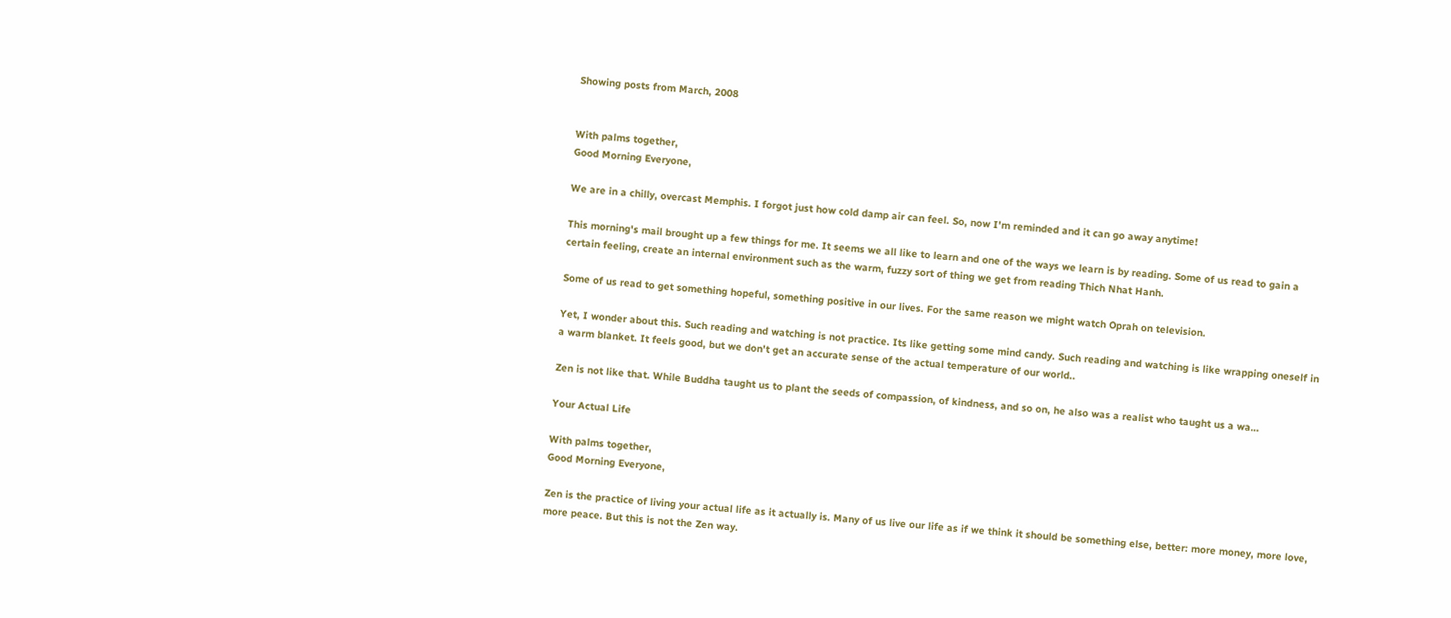Showing posts from March, 2008


With palms together,
Good Morning Everyone,

We are in a chilly, overcast Memphis. I forgot just how cold damp air can feel. So, now I'm reminded and it can go away anytime!

This morning's mail brought up a few things for me. It seems we all like to learn and one of the ways we learn is by reading. Some of us read to gain a certain feeling, create an internal environment such as the warm, fuzzy sort of thing we get from reading Thich Nhat Hanh.

Some of us read to get something hopeful, something positive in our lives. For the same reason we might watch Oprah on television.

Yet, I wonder about this. Such reading and watching is not practice. Its like getting some mind candy. Such reading and watching is like wrapping oneself in a warm blanket. It feels good, but we don't get an accurate sense of the actual temperature of our world..

Zen is not like that. While Buddha taught us to plant the seeds of compassion, of kindness, and so on, he also was a realist who taught us a wa…

Your Actual Life

With palms together,
Good Morning Everyone,

Zen is the practice of living your actual life as it actually is. Many of us live our life as if we think it should be something else, better: more money, more love, more peace. But this is not the Zen way.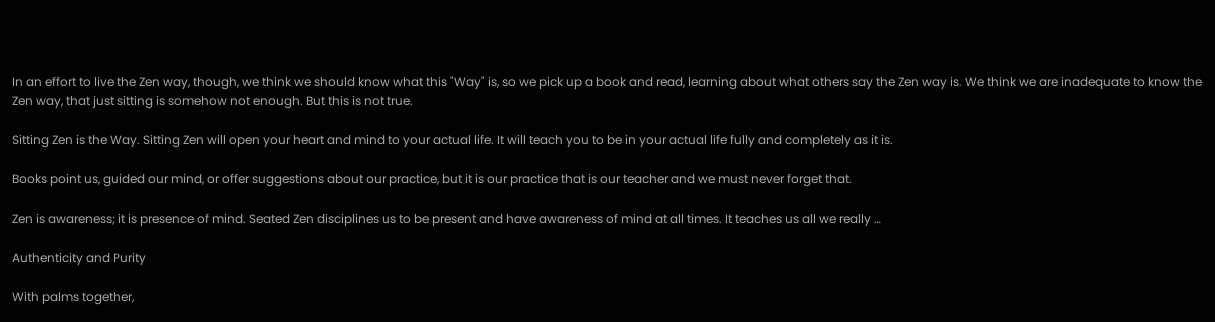In an effort to live the Zen way, though, we think we should know what this "Way" is, so we pick up a book and read, learning about what others say the Zen way is. We think we are inadequate to know the Zen way, that just sitting is somehow not enough. But this is not true.

Sitting Zen is the Way. Sitting Zen will open your heart and mind to your actual life. It will teach you to be in your actual life fully and completely as it is.

Books point us, guided our mind, or offer suggestions about our practice, but it is our practice that is our teacher and we must never forget that.

Zen is awareness; it is presence of mind. Seated Zen disciplines us to be present and have awareness of mind at all times. It teaches us all we really …

Authenticity and Purity

With palms together,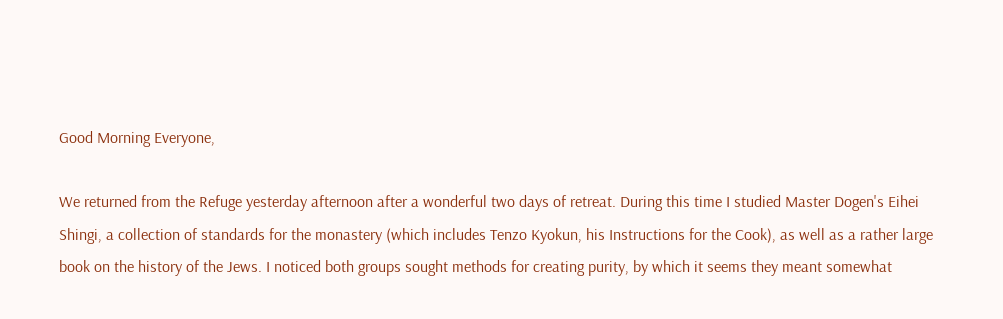Good Morning Everyone,

We returned from the Refuge yesterday afternoon after a wonderful two days of retreat. During this time I studied Master Dogen's Eihei Shingi, a collection of standards for the monastery (which includes Tenzo Kyokun, his Instructions for the Cook), as well as a rather large book on the history of the Jews. I noticed both groups sought methods for creating purity, by which it seems they meant somewhat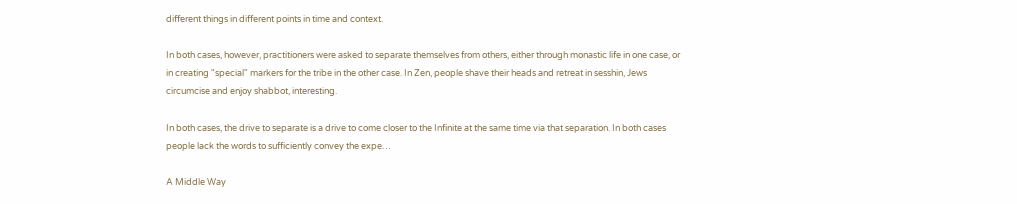different things in different points in time and context.

In both cases, however, practitioners were asked to separate themselves from others, either through monastic life in one case, or in creating "special" markers for the tribe in the other case. In Zen, people shave their heads and retreat in sesshin, Jews circumcise and enjoy shabbot, interesting.

In both cases, the drive to separate is a drive to come closer to the Infinite at the same time via that separation. In both cases people lack the words to sufficiently convey the expe…

A Middle Way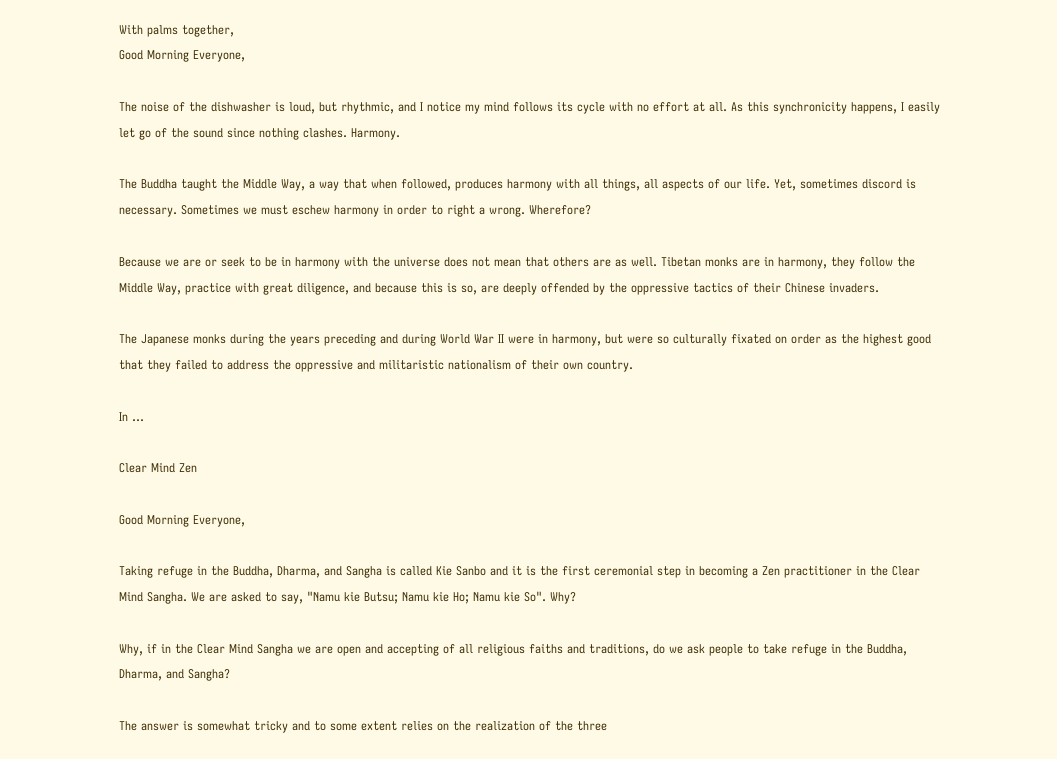With palms together,
Good Morning Everyone,

The noise of the dishwasher is loud, but rhythmic, and I notice my mind follows its cycle with no effort at all. As this synchronicity happens, I easily let go of the sound since nothing clashes. Harmony.

The Buddha taught the Middle Way, a way that when followed, produces harmony with all things, all aspects of our life. Yet, sometimes discord is necessary. Sometimes we must eschew harmony in order to right a wrong. Wherefore?

Because we are or seek to be in harmony with the universe does not mean that others are as well. Tibetan monks are in harmony, they follow the Middle Way, practice with great diligence, and because this is so, are deeply offended by the oppressive tactics of their Chinese invaders.

The Japanese monks during the years preceding and during World War II were in harmony, but were so culturally fixated on order as the highest good that they failed to address the oppressive and militaristic nationalism of their own country.

In …

Clear Mind Zen

Good Morning Everyone,

Taking refuge in the Buddha, Dharma, and Sangha is called Kie Sanbo and it is the first ceremonial step in becoming a Zen practitioner in the Clear Mind Sangha. We are asked to say, "Namu kie Butsu; Namu kie Ho; Namu kie So". Why?

Why, if in the Clear Mind Sangha we are open and accepting of all religious faiths and traditions, do we ask people to take refuge in the Buddha, Dharma, and Sangha?

The answer is somewhat tricky and to some extent relies on the realization of the three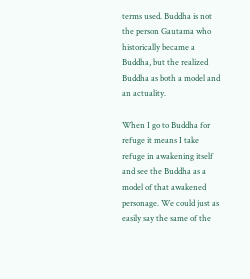terms used. Buddha is not the person Gautama who historically became a Buddha, but the realized Buddha as both a model and an actuality.

When I go to Buddha for refuge it means I take refuge in awakening itself and see the Buddha as a model of that awakened personage. We could just as easily say the same of the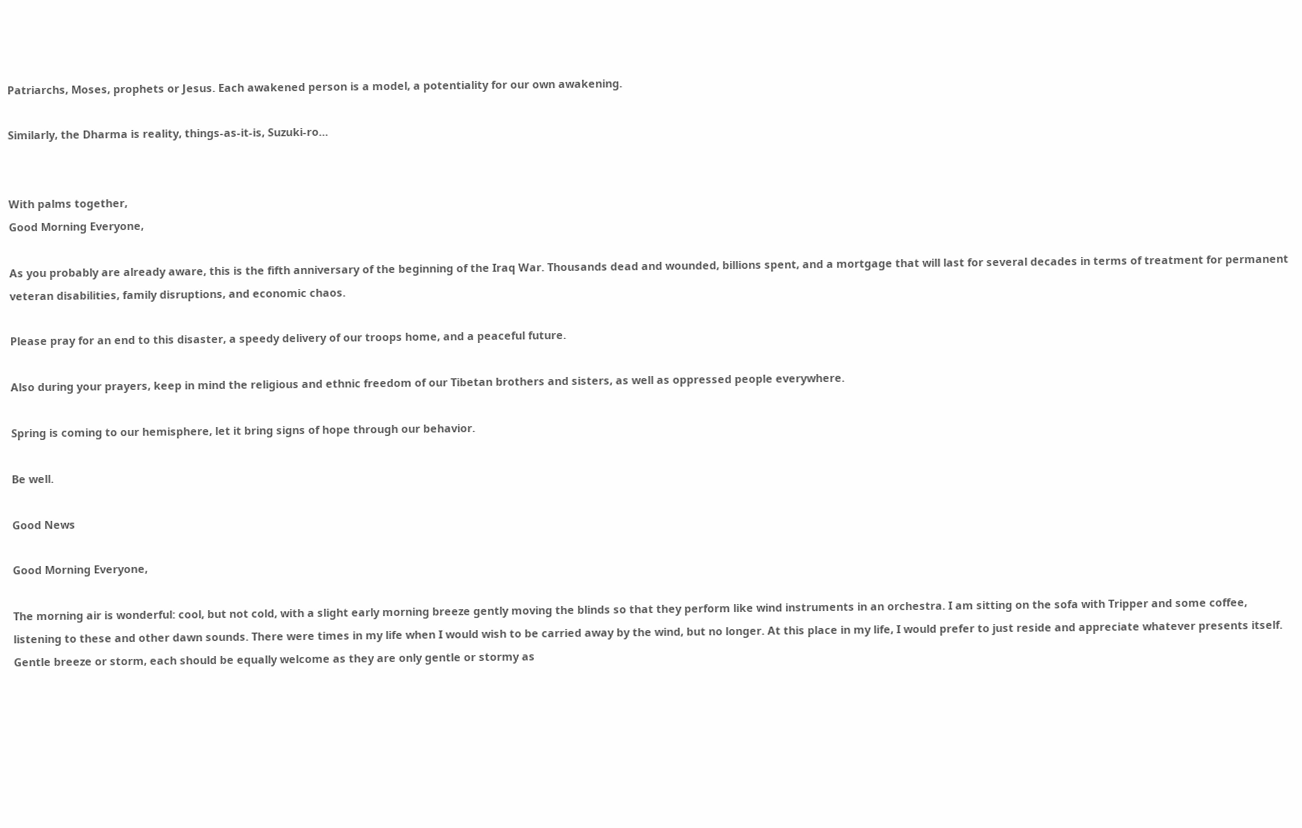Patriarchs, Moses, prophets or Jesus. Each awakened person is a model, a potentiality for our own awakening.

Similarly, the Dharma is reality, things-as-it-is, Suzuki-ro…


With palms together,
Good Morning Everyone,

As you probably are already aware, this is the fifth anniversary of the beginning of the Iraq War. Thousands dead and wounded, billions spent, and a mortgage that will last for several decades in terms of treatment for permanent veteran disabilities, family disruptions, and economic chaos.

Please pray for an end to this disaster, a speedy delivery of our troops home, and a peaceful future.

Also during your prayers, keep in mind the religious and ethnic freedom of our Tibetan brothers and sisters, as well as oppressed people everywhere.

Spring is coming to our hemisphere, let it bring signs of hope through our behavior.

Be well.

Good News

Good Morning Everyone,

The morning air is wonderful: cool, but not cold, with a slight early morning breeze gently moving the blinds so that they perform like wind instruments in an orchestra. I am sitting on the sofa with Tripper and some coffee, listening to these and other dawn sounds. There were times in my life when I would wish to be carried away by the wind, but no longer. At this place in my life, I would prefer to just reside and appreciate whatever presents itself. Gentle breeze or storm, each should be equally welcome as they are only gentle or stormy as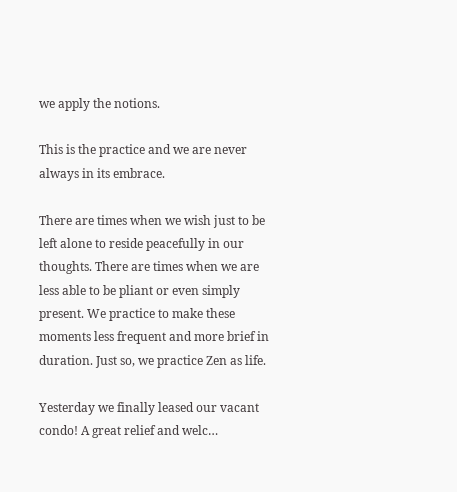we apply the notions.

This is the practice and we are never always in its embrace.

There are times when we wish just to be left alone to reside peacefully in our thoughts. There are times when we are less able to be pliant or even simply present. We practice to make these moments less frequent and more brief in duration. Just so, we practice Zen as life.

Yesterday we finally leased our vacant condo! A great relief and welc…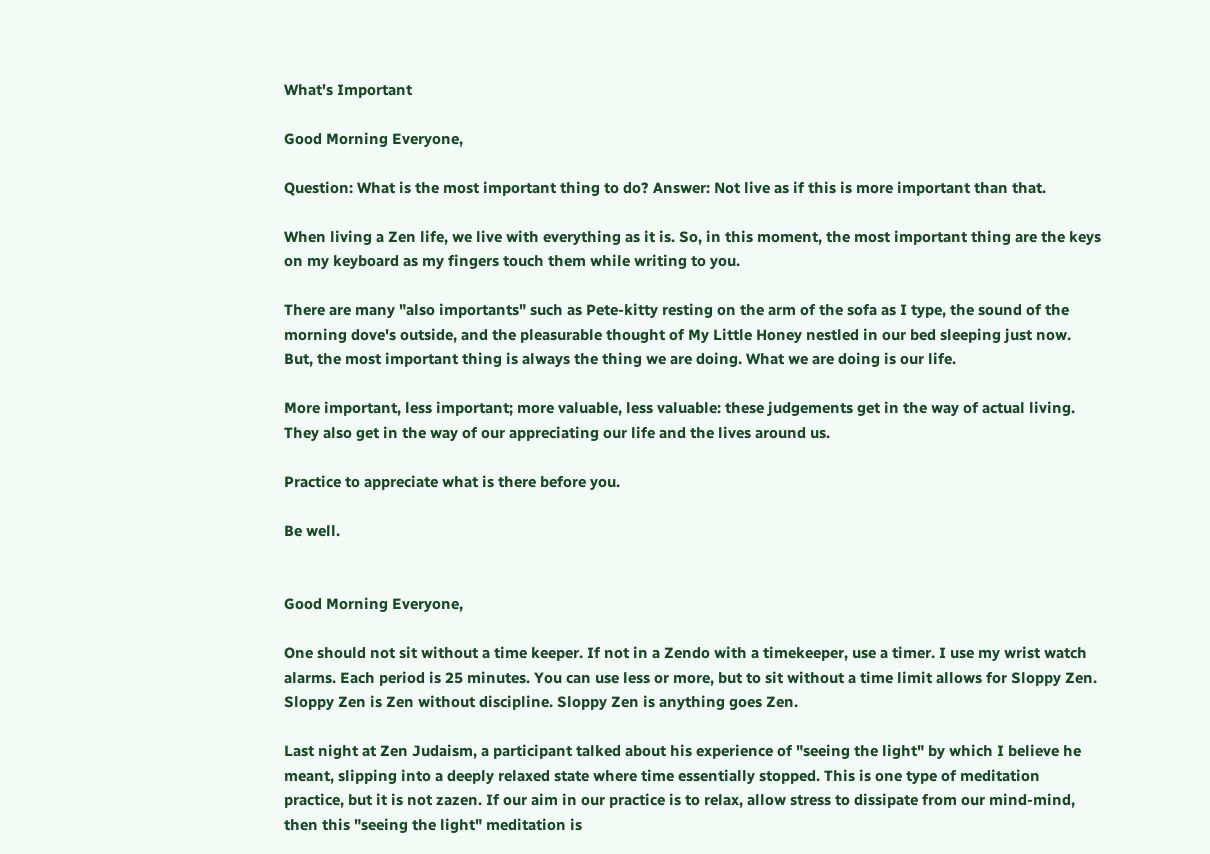What's Important

Good Morning Everyone,

Question: What is the most important thing to do? Answer: Not live as if this is more important than that.

When living a Zen life, we live with everything as it is. So, in this moment, the most important thing are the keys on my keyboard as my fingers touch them while writing to you.

There are many "also importants" such as Pete-kitty resting on the arm of the sofa as I type, the sound of the morning dove's outside, and the pleasurable thought of My Little Honey nestled in our bed sleeping just now. But, the most important thing is always the thing we are doing. What we are doing is our life.

More important, less important; more valuable, less valuable: these judgements get in the way of actual living. They also get in the way of our appreciating our life and the lives around us.

Practice to appreciate what is there before you.

Be well.


Good Morning Everyone,

One should not sit without a time keeper. If not in a Zendo with a timekeeper, use a timer. I use my wrist watch alarms. Each period is 25 minutes. You can use less or more, but to sit without a time limit allows for Sloppy Zen. Sloppy Zen is Zen without discipline. Sloppy Zen is anything goes Zen.

Last night at Zen Judaism, a participant talked about his experience of "seeing the light" by which I believe he meant, slipping into a deeply relaxed state where time essentially stopped. This is one type of meditation practice, but it is not zazen. If our aim in our practice is to relax, allow stress to dissipate from our mind-mind, then this "seeing the light" meditation is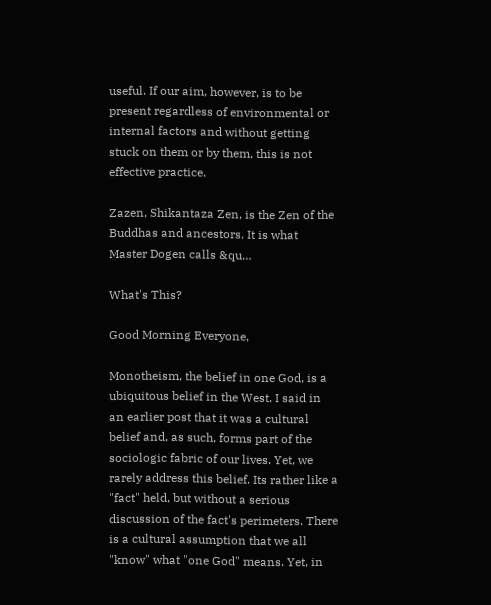useful. If our aim, however, is to be present regardless of environmental or internal factors and without getting stuck on them or by them, this is not effective practice.

Zazen, Shikantaza Zen, is the Zen of the Buddhas and ancestors. It is what Master Dogen calls &qu…

What's This?

Good Morning Everyone,

Monotheism, the belief in one God, is a ubiquitous belief in the West. I said in an earlier post that it was a cultural belief and, as such, forms part of the sociologic fabric of our lives. Yet, we rarely address this belief. Its rather like a "fact" held, but without a serious discussion of the fact's perimeters. There is a cultural assumption that we all "know" what "one God" means. Yet, in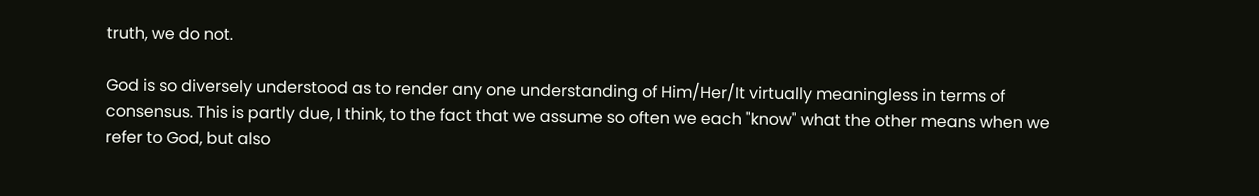truth, we do not.

God is so diversely understood as to render any one understanding of Him/Her/It virtually meaningless in terms of consensus. This is partly due, I think, to the fact that we assume so often we each "know" what the other means when we refer to God, but also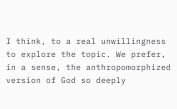I think, to a real unwillingness to explore the topic. We prefer, in a sense, the anthropomorphized version of God so deeply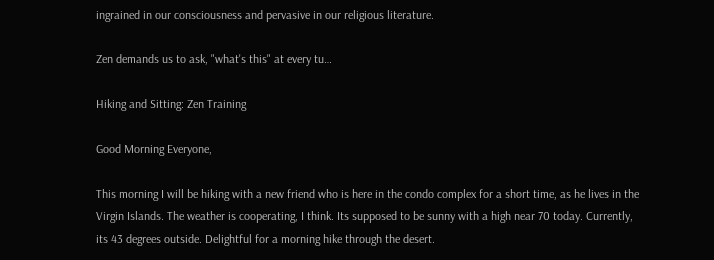ingrained in our consciousness and pervasive in our religious literature.

Zen demands us to ask, "what's this" at every tu…

Hiking and Sitting: Zen Training

Good Morning Everyone,

This morning I will be hiking with a new friend who is here in the condo complex for a short time, as he lives in the Virgin Islands. The weather is cooperating, I think. Its supposed to be sunny with a high near 70 today. Currently, its 43 degrees outside. Delightful for a morning hike through the desert.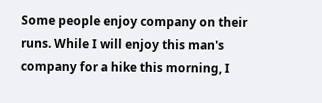Some people enjoy company on their runs. While I will enjoy this man's company for a hike this morning, I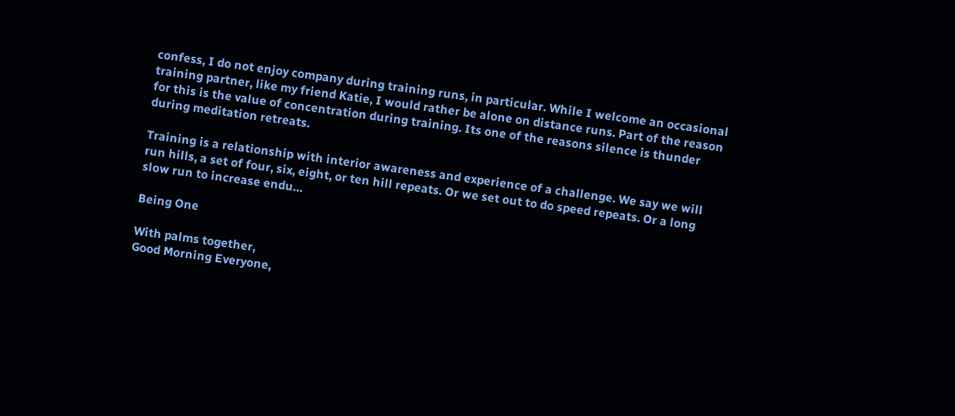confess, I do not enjoy company during training runs, in particular. While I welcome an occasional training partner, like my friend Katie, I would rather be alone on distance runs. Part of the reason for this is the value of concentration during training. Its one of the reasons silence is thunder during meditation retreats.

Training is a relationship with interior awareness and experience of a challenge. We say we will run hills, a set of four, six, eight, or ten hill repeats. Or we set out to do speed repeats. Or a long slow run to increase endu…

Being One

With palms together,
Good Morning Everyone,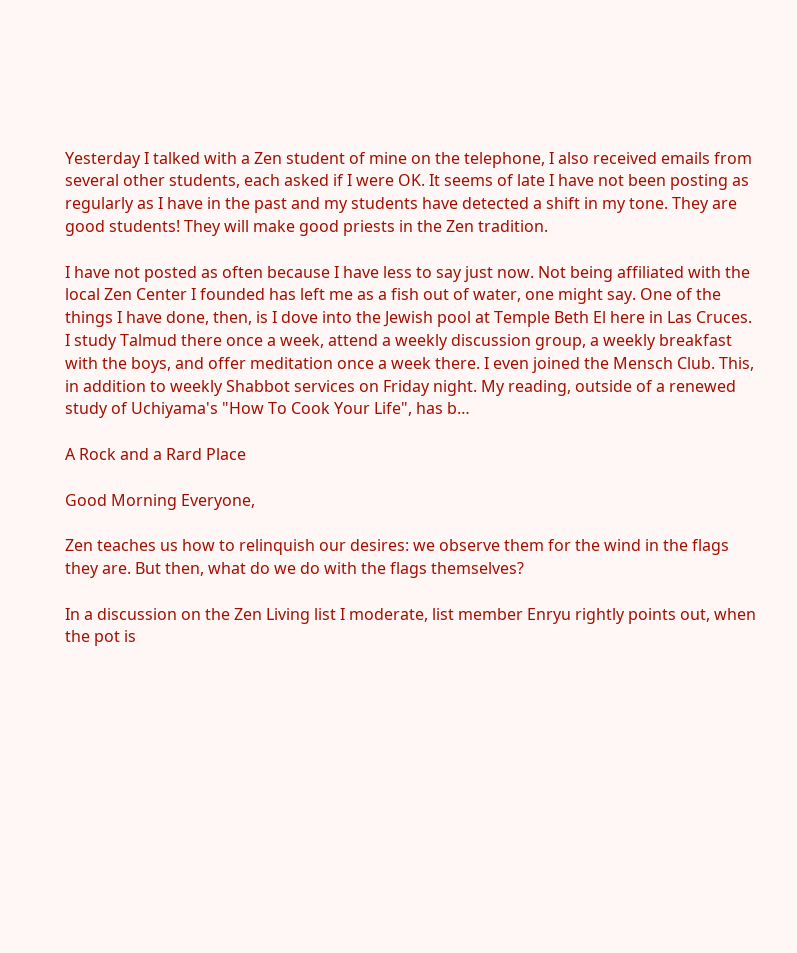Yesterday I talked with a Zen student of mine on the telephone, I also received emails from several other students, each asked if I were OK. It seems of late I have not been posting as regularly as I have in the past and my students have detected a shift in my tone. They are good students! They will make good priests in the Zen tradition.

I have not posted as often because I have less to say just now. Not being affiliated with the local Zen Center I founded has left me as a fish out of water, one might say. One of the things I have done, then, is I dove into the Jewish pool at Temple Beth El here in Las Cruces. I study Talmud there once a week, attend a weekly discussion group, a weekly breakfast with the boys, and offer meditation once a week there. I even joined the Mensch Club. This, in addition to weekly Shabbot services on Friday night. My reading, outside of a renewed study of Uchiyama's "How To Cook Your Life", has b…

A Rock and a Rard Place

Good Morning Everyone,

Zen teaches us how to relinquish our desires: we observe them for the wind in the flags they are. But then, what do we do with the flags themselves?

In a discussion on the Zen Living list I moderate, list member Enryu rightly points out, when the pot is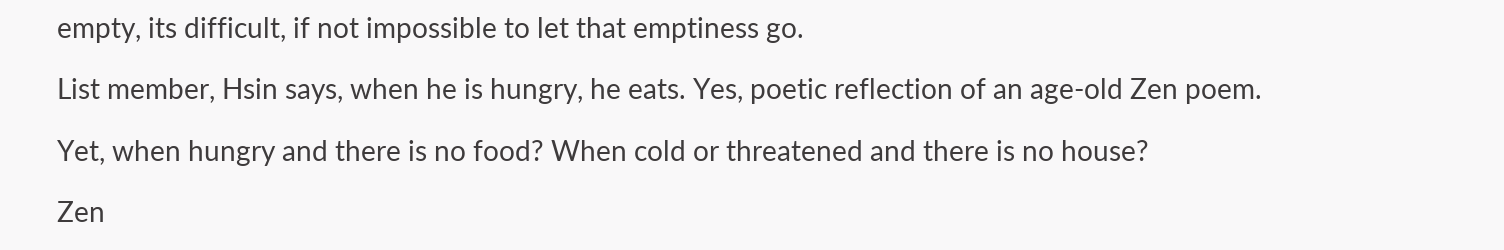empty, its difficult, if not impossible to let that emptiness go.

List member, Hsin says, when he is hungry, he eats. Yes, poetic reflection of an age-old Zen poem.

Yet, when hungry and there is no food? When cold or threatened and there is no house?

Zen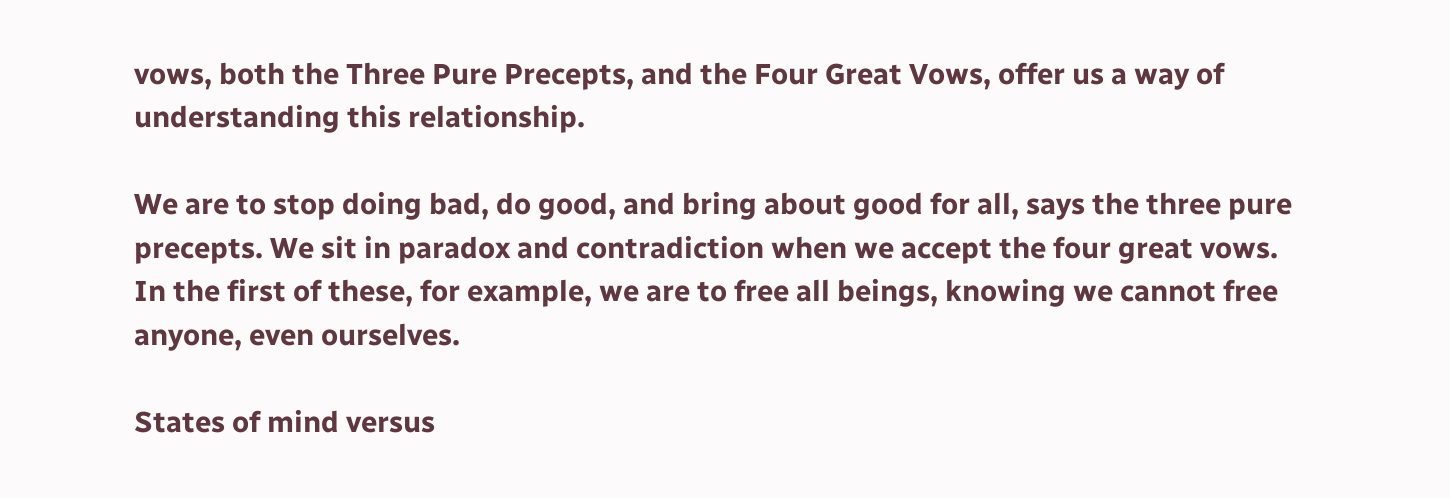vows, both the Three Pure Precepts, and the Four Great Vows, offer us a way of understanding this relationship.

We are to stop doing bad, do good, and bring about good for all, says the three pure precepts. We sit in paradox and contradiction when we accept the four great vows. In the first of these, for example, we are to free all beings, knowing we cannot free anyone, even ourselves.

States of mind versus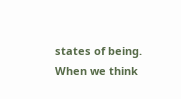states of being. When we think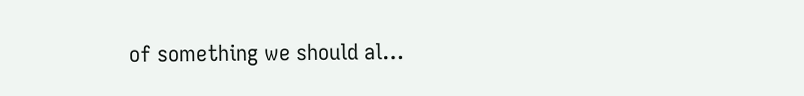of something we should al…